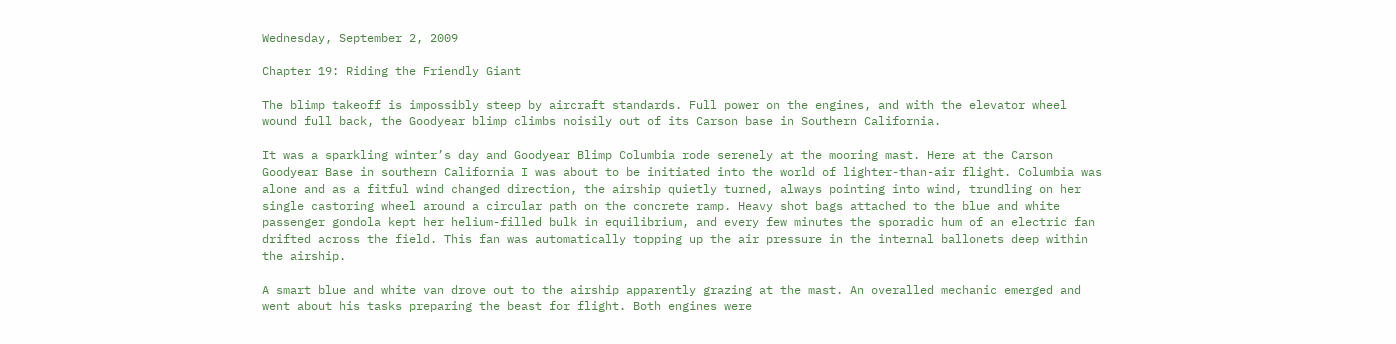Wednesday, September 2, 2009

Chapter 19: Riding the Friendly Giant

The blimp takeoff is impossibly steep by aircraft standards. Full power on the engines, and with the elevator wheel wound full back, the Goodyear blimp climbs noisily out of its Carson base in Southern California.

It was a sparkling winter’s day and Goodyear Blimp Columbia rode serenely at the mooring mast. Here at the Carson Goodyear Base in southern California I was about to be initiated into the world of lighter-than-air flight. Columbia was alone and as a fitful wind changed direction, the airship quietly turned, always pointing into wind, trundling on her single castoring wheel around a circular path on the concrete ramp. Heavy shot bags attached to the blue and white passenger gondola kept her helium-filled bulk in equilibrium, and every few minutes the sporadic hum of an electric fan drifted across the field. This fan was automatically topping up the air pressure in the internal ballonets deep within the airship.

A smart blue and white van drove out to the airship apparently grazing at the mast. An overalled mechanic emerged and went about his tasks preparing the beast for flight. Both engines were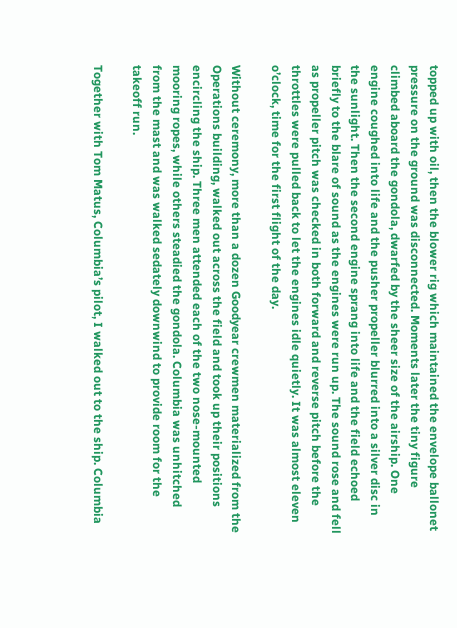topped up with oil, then the blower rig which maintained the envelope ballonet pressure on the ground was disconnected. Moments later the tiny figure climbed aboard the gondola, dwarfed by the sheer size of the airship. One engine coughed into life and the pusher propeller blurred into a silver disc in the sunlight. Then the second engine sprang into life and the field echoed briefly to the blare of sound as the engines were run up. The sound rose and fell as propeller pitch was checked in both forward and reverse pitch before the throttles were pulled back to let the engines idle quietly. It was almost eleven o’clock, time for the first flight of the day.

Without ceremony, more than a dozen Goodyear crewmen materialized from the Operations building, walked out across the field and took up their positions encircling the ship. Three men attended each of the two nose-mounted mooring ropes, while others steadied the gondola. Columbia was unhitched from the mast and was walked sedately downwind to provide room for the takeoff run.

Together with Tom Matus, Columbia’s pilot, I walked out to the ship. Columbia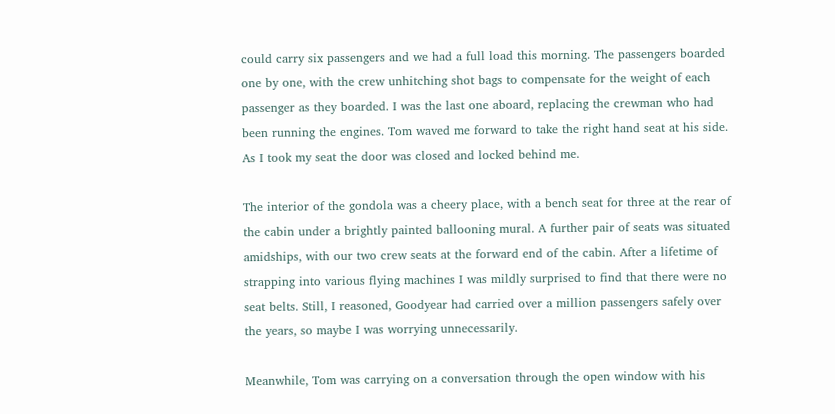could carry six passengers and we had a full load this morning. The passengers boarded one by one, with the crew unhitching shot bags to compensate for the weight of each passenger as they boarded. I was the last one aboard, replacing the crewman who had been running the engines. Tom waved me forward to take the right hand seat at his side. As I took my seat the door was closed and locked behind me.

The interior of the gondola was a cheery place, with a bench seat for three at the rear of the cabin under a brightly painted ballooning mural. A further pair of seats was situated amidships, with our two crew seats at the forward end of the cabin. After a lifetime of strapping into various flying machines I was mildly surprised to find that there were no seat belts. Still, I reasoned, Goodyear had carried over a million passengers safely over the years, so maybe I was worrying unnecessarily.

Meanwhile, Tom was carrying on a conversation through the open window with his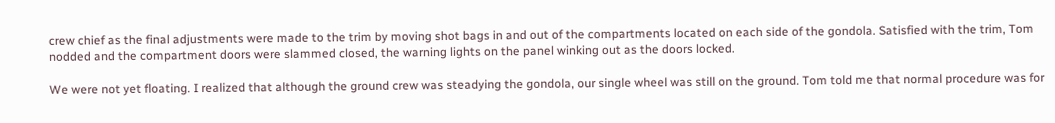crew chief as the final adjustments were made to the trim by moving shot bags in and out of the compartments located on each side of the gondola. Satisfied with the trim, Tom nodded and the compartment doors were slammed closed, the warning lights on the panel winking out as the doors locked.

We were not yet floating. I realized that although the ground crew was steadying the gondola, our single wheel was still on the ground. Tom told me that normal procedure was for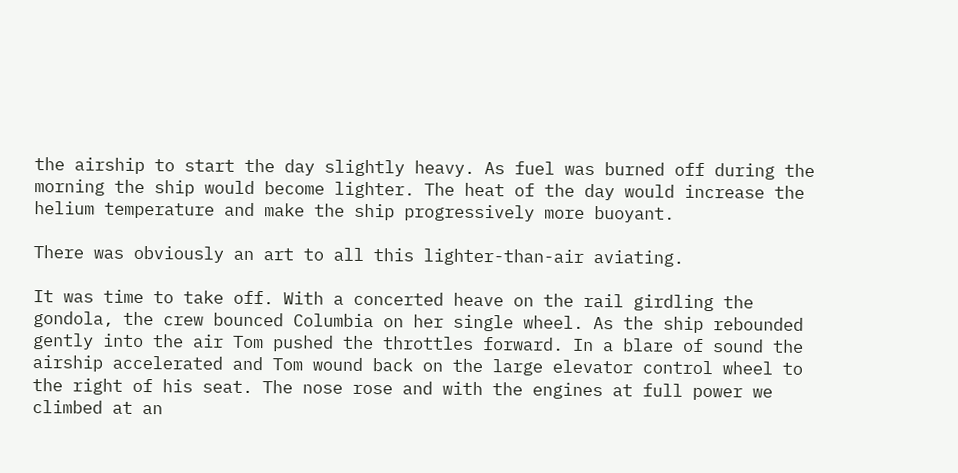the airship to start the day slightly heavy. As fuel was burned off during the morning the ship would become lighter. The heat of the day would increase the helium temperature and make the ship progressively more buoyant.

There was obviously an art to all this lighter-than-air aviating.

It was time to take off. With a concerted heave on the rail girdling the gondola, the crew bounced Columbia on her single wheel. As the ship rebounded gently into the air Tom pushed the throttles forward. In a blare of sound the airship accelerated and Tom wound back on the large elevator control wheel to the right of his seat. The nose rose and with the engines at full power we climbed at an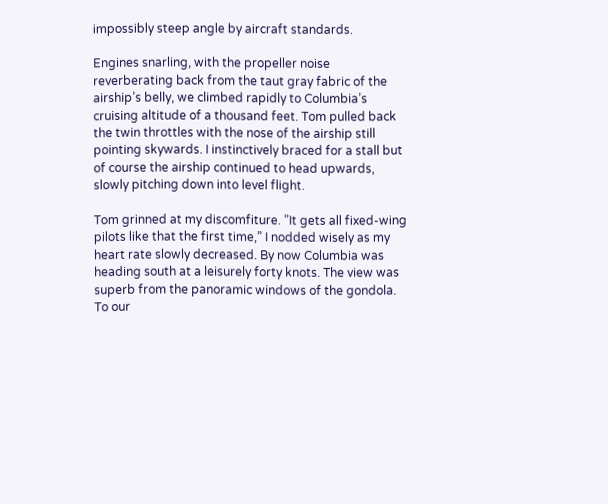impossibly steep angle by aircraft standards.

Engines snarling, with the propeller noise reverberating back from the taut gray fabric of the airship’s belly, we climbed rapidly to Columbia’s cruising altitude of a thousand feet. Tom pulled back the twin throttles with the nose of the airship still pointing skywards. I instinctively braced for a stall but of course the airship continued to head upwards, slowly pitching down into level flight.

Tom grinned at my discomfiture. ”It gets all fixed-wing pilots like that the first time,” I nodded wisely as my heart rate slowly decreased. By now Columbia was heading south at a leisurely forty knots. The view was superb from the panoramic windows of the gondola. To our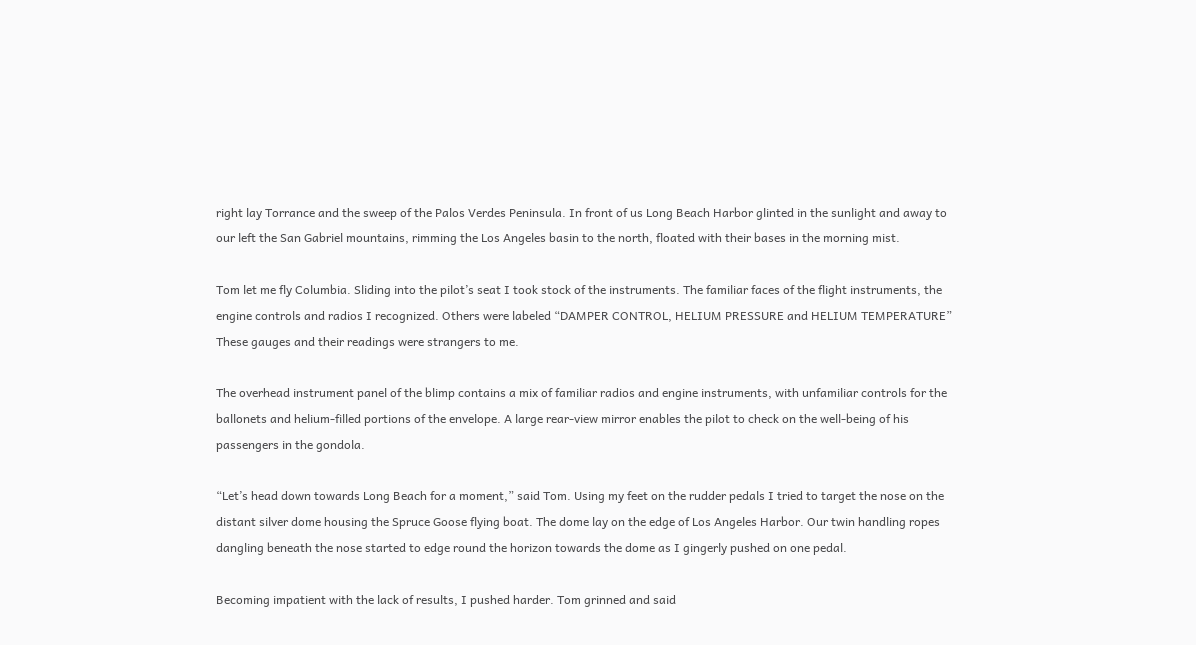right lay Torrance and the sweep of the Palos Verdes Peninsula. In front of us Long Beach Harbor glinted in the sunlight and away to our left the San Gabriel mountains, rimming the Los Angeles basin to the north, floated with their bases in the morning mist.

Tom let me fly Columbia. Sliding into the pilot’s seat I took stock of the instruments. The familiar faces of the flight instruments, the engine controls and radios I recognized. Others were labeled “DAMPER CONTROL, HELIUM PRESSURE and HELIUM TEMPERATURE” These gauges and their readings were strangers to me.

The overhead instrument panel of the blimp contains a mix of familiar radios and engine instruments, with unfamiliar controls for the ballonets and helium-filled portions of the envelope. A large rear-view mirror enables the pilot to check on the well-being of his passengers in the gondola.

“Let’s head down towards Long Beach for a moment,” said Tom. Using my feet on the rudder pedals I tried to target the nose on the distant silver dome housing the Spruce Goose flying boat. The dome lay on the edge of Los Angeles Harbor. Our twin handling ropes dangling beneath the nose started to edge round the horizon towards the dome as I gingerly pushed on one pedal.

Becoming impatient with the lack of results, I pushed harder. Tom grinned and said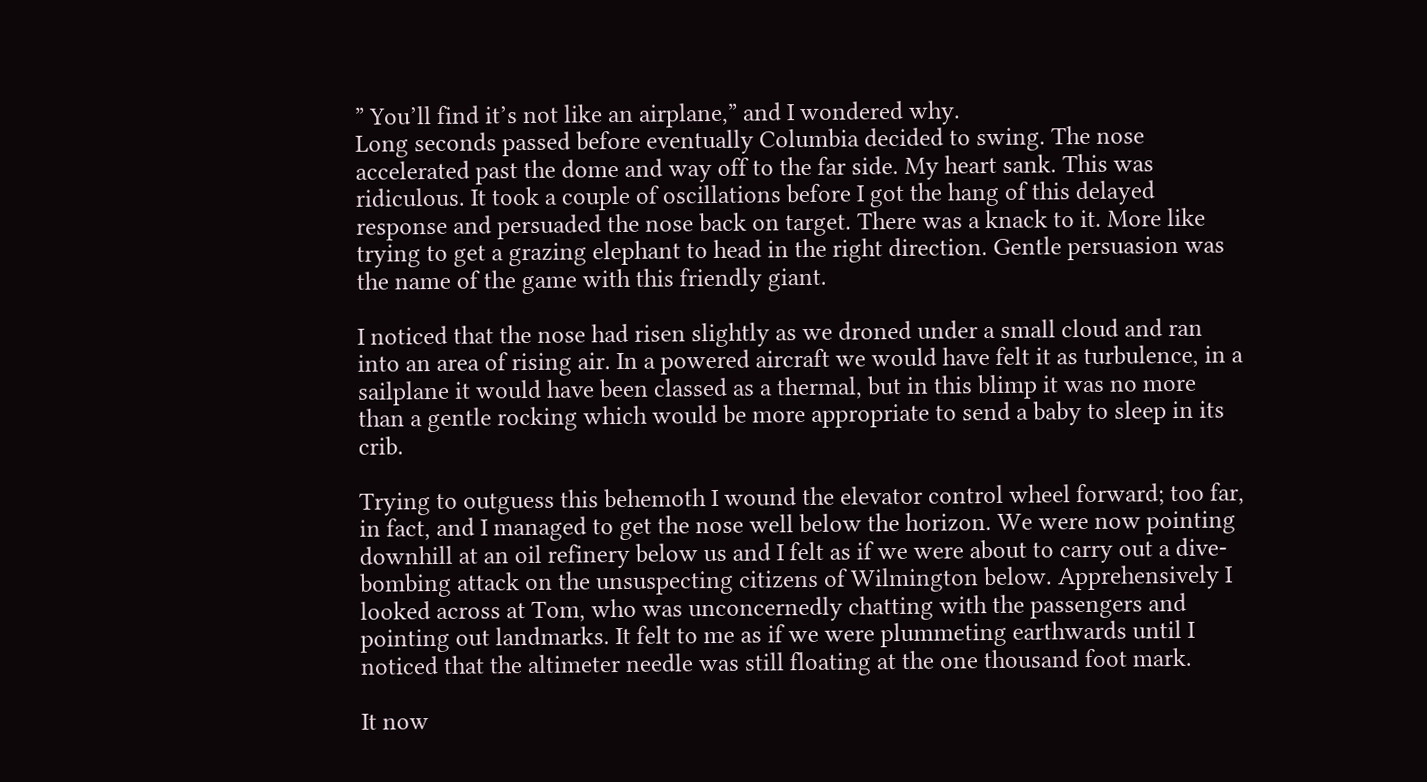” You’ll find it’s not like an airplane,” and I wondered why.
Long seconds passed before eventually Columbia decided to swing. The nose accelerated past the dome and way off to the far side. My heart sank. This was ridiculous. It took a couple of oscillations before I got the hang of this delayed response and persuaded the nose back on target. There was a knack to it. More like trying to get a grazing elephant to head in the right direction. Gentle persuasion was the name of the game with this friendly giant.

I noticed that the nose had risen slightly as we droned under a small cloud and ran into an area of rising air. In a powered aircraft we would have felt it as turbulence, in a sailplane it would have been classed as a thermal, but in this blimp it was no more than a gentle rocking which would be more appropriate to send a baby to sleep in its crib.

Trying to outguess this behemoth I wound the elevator control wheel forward; too far, in fact, and I managed to get the nose well below the horizon. We were now pointing downhill at an oil refinery below us and I felt as if we were about to carry out a dive-bombing attack on the unsuspecting citizens of Wilmington below. Apprehensively I looked across at Tom, who was unconcernedly chatting with the passengers and pointing out landmarks. It felt to me as if we were plummeting earthwards until I noticed that the altimeter needle was still floating at the one thousand foot mark.

It now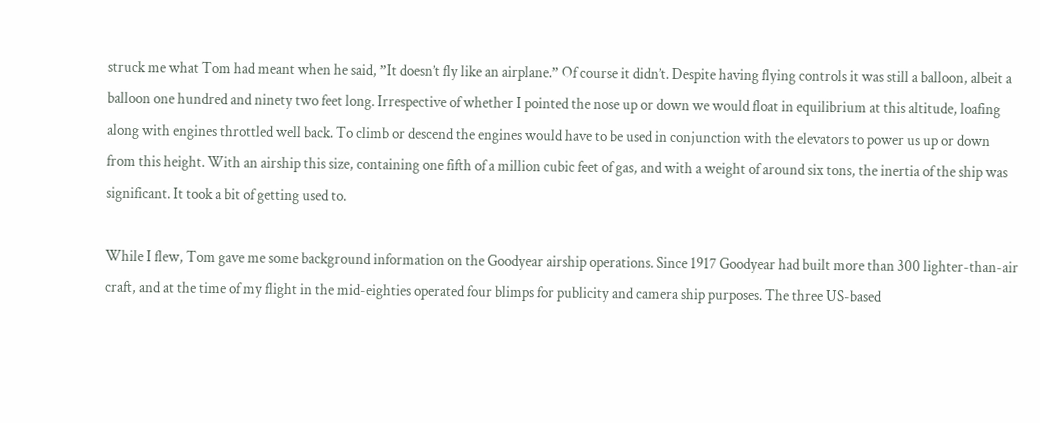struck me what Tom had meant when he said, ”It doesn’t fly like an airplane.” Of course it didn’t. Despite having flying controls it was still a balloon, albeit a balloon one hundred and ninety two feet long. Irrespective of whether I pointed the nose up or down we would float in equilibrium at this altitude, loafing along with engines throttled well back. To climb or descend the engines would have to be used in conjunction with the elevators to power us up or down from this height. With an airship this size, containing one fifth of a million cubic feet of gas, and with a weight of around six tons, the inertia of the ship was significant. It took a bit of getting used to.

While I flew, Tom gave me some background information on the Goodyear airship operations. Since 1917 Goodyear had built more than 300 lighter-than-air craft, and at the time of my flight in the mid-eighties operated four blimps for publicity and camera ship purposes. The three US-based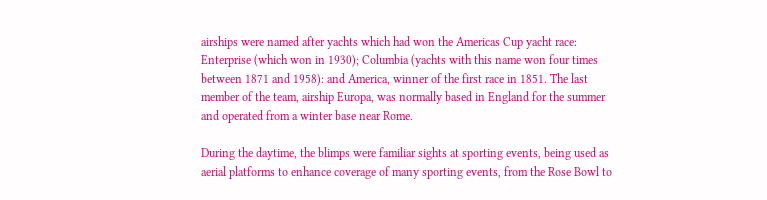airships were named after yachts which had won the Americas Cup yacht race: Enterprise (which won in 1930); Columbia (yachts with this name won four times between 1871 and 1958): and America, winner of the first race in 1851. The last member of the team, airship Europa, was normally based in England for the summer and operated from a winter base near Rome.

During the daytime, the blimps were familiar sights at sporting events, being used as aerial platforms to enhance coverage of many sporting events, from the Rose Bowl to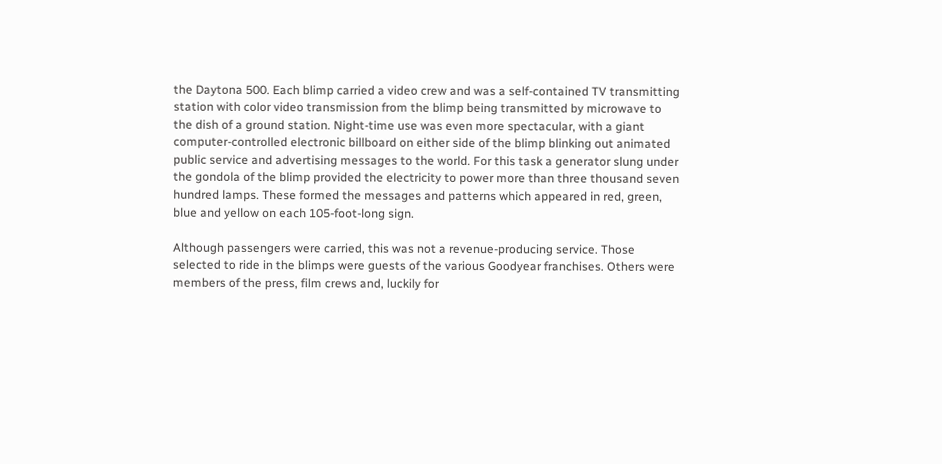the Daytona 500. Each blimp carried a video crew and was a self-contained TV transmitting station with color video transmission from the blimp being transmitted by microwave to the dish of a ground station. Night-time use was even more spectacular, with a giant computer-controlled electronic billboard on either side of the blimp blinking out animated public service and advertising messages to the world. For this task a generator slung under the gondola of the blimp provided the electricity to power more than three thousand seven hundred lamps. These formed the messages and patterns which appeared in red, green, blue and yellow on each 105-foot-long sign.

Although passengers were carried, this was not a revenue-producing service. Those selected to ride in the blimps were guests of the various Goodyear franchises. Others were members of the press, film crews and, luckily for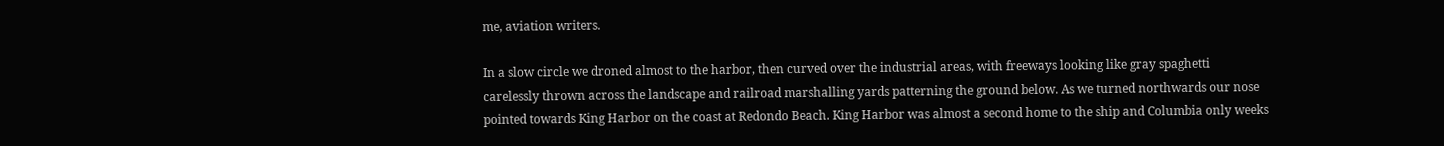me, aviation writers.

In a slow circle we droned almost to the harbor, then curved over the industrial areas, with freeways looking like gray spaghetti carelessly thrown across the landscape and railroad marshalling yards patterning the ground below. As we turned northwards our nose pointed towards King Harbor on the coast at Redondo Beach. King Harbor was almost a second home to the ship and Columbia only weeks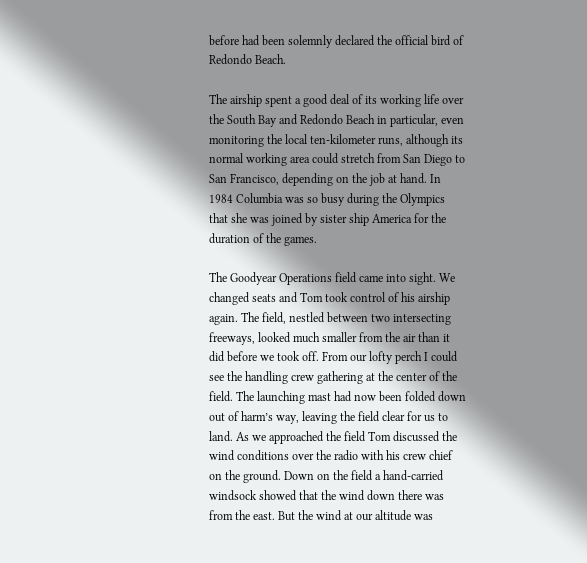before had been solemnly declared the official bird of Redondo Beach.

The airship spent a good deal of its working life over the South Bay and Redondo Beach in particular, even monitoring the local ten-kilometer runs, although its normal working area could stretch from San Diego to San Francisco, depending on the job at hand. In 1984 Columbia was so busy during the Olympics that she was joined by sister ship America for the duration of the games.

The Goodyear Operations field came into sight. We changed seats and Tom took control of his airship again. The field, nestled between two intersecting freeways, looked much smaller from the air than it did before we took off. From our lofty perch I could see the handling crew gathering at the center of the field. The launching mast had now been folded down out of harm’s way, leaving the field clear for us to land. As we approached the field Tom discussed the wind conditions over the radio with his crew chief on the ground. Down on the field a hand-carried windsock showed that the wind down there was from the east. But the wind at our altitude was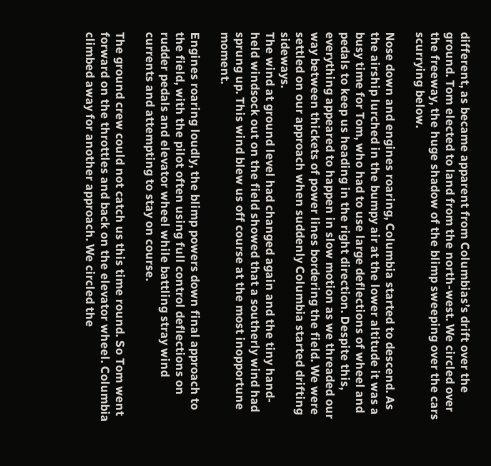different, as became apparent from Columbias’s drift over the ground. Tom elected to land from the north-west. We circled over the freeway, the huge shadow of the blimp sweeping over the cars scurrying below.

Nose down and engines roaring, Columbia started to descend. As the airship lurched in the bumpy air at the lower altitude it was a busy time for Tom, who had to use large deflections of wheel and pedals to keep us heading in the right direction. Despite this, everything appeared to happen in slow motion as we threaded our way between thickets of power lines bordering the field. We were settled on our approach when suddenly Columbia started drifting sideways.
The wind at ground level had changed again and the tiny hand-held windsock out on the field showed that a southerly wind had sprung up. This wind blew us off course at the most inopportune moment.

Engines roaring loudly, the blimp powers down final approach to the field, with the pilot often using full control deflections on rudder pedals and elevator wheel while battling stray wind currents and attempting to stay on course.

The ground crew could not catch us this time round. So Tom went forward on the throttles and back on the elevator wheel. Columbia climbed away for another approach. We circled the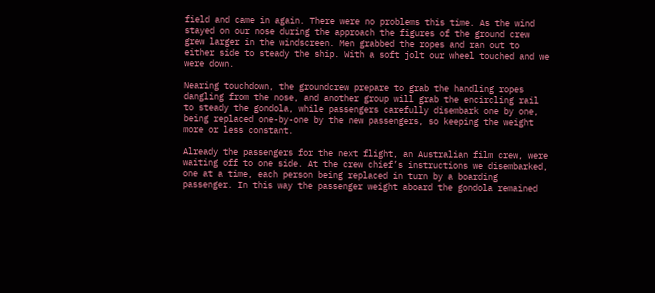field and came in again. There were no problems this time. As the wind stayed on our nose during the approach the figures of the ground crew grew larger in the windscreen. Men grabbed the ropes and ran out to either side to steady the ship. With a soft jolt our wheel touched and we were down.

Nearing touchdown, the groundcrew prepare to grab the handling ropes dangling from the nose, and another group will grab the encircling rail to steady the gondola, while passengers carefully disembark one by one, being replaced one-by-one by the new passengers, so keeping the weight more or less constant.

Already the passengers for the next flight, an Australian film crew, were waiting off to one side. At the crew chief’s instructions we disembarked, one at a time, each person being replaced in turn by a boarding passenger. In this way the passenger weight aboard the gondola remained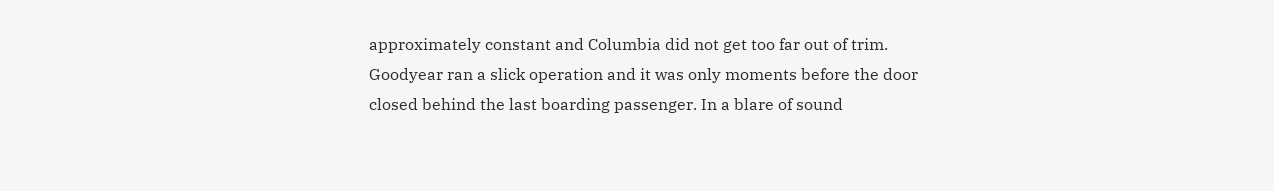approximately constant and Columbia did not get too far out of trim. Goodyear ran a slick operation and it was only moments before the door closed behind the last boarding passenger. In a blare of sound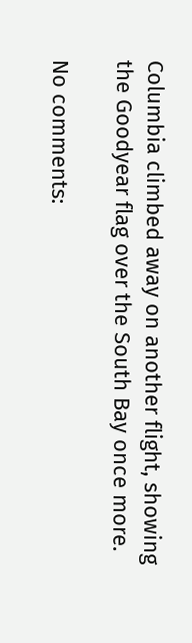Columbia climbed away on another flight, showing the Goodyear flag over the South Bay once more.

No comments: